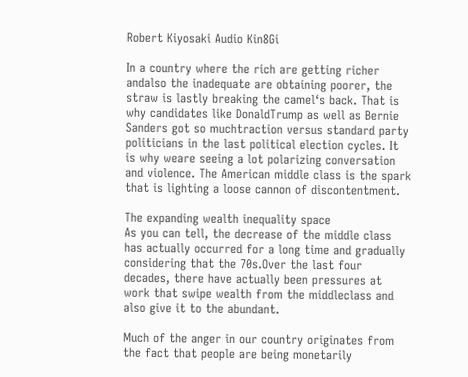Robert Kiyosaki Audio Kin8Gi

In a country where the rich are getting richer andalso the inadequate are obtaining poorer, the straw is lastly breaking the camel‘s back. That is why candidates like DonaldTrump as well as Bernie Sanders got so muchtraction versus standard party politicians in the last political election cycles. It is why weare seeing a lot polarizing conversation and violence. The American middle class is the spark that is lighting a loose cannon of discontentment.

The expanding wealth inequality space
As you can tell, the decrease of the middle class has actually occurred for a long time and gradually considering that the 70s.Over the last four decades, there have actually been pressures at work that swipe wealth from the middleclass and also give it to the abundant.

Much of the anger in our country originates from the fact that people are being monetarily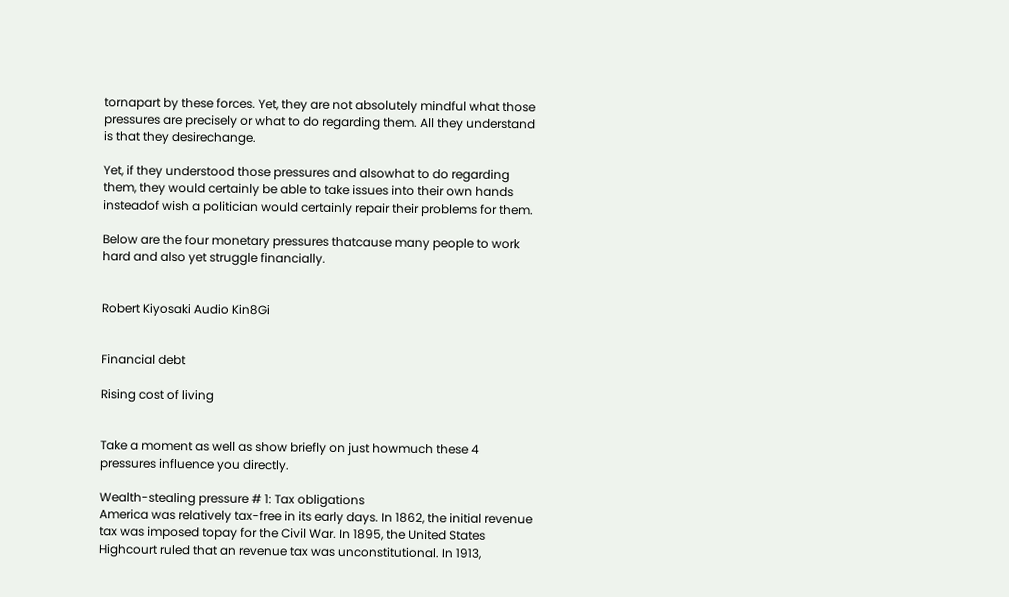tornapart by these forces. Yet, they are not absolutely mindful what those pressures are precisely or what to do regarding them. All they understand is that they desirechange.

Yet, if they understood those pressures and alsowhat to do regarding them, they would certainly be able to take issues into their own hands insteadof wish a politician would certainly repair their problems for them.

Below are the four monetary pressures thatcause many people to work hard and also yet struggle financially.


Robert Kiyosaki Audio Kin8Gi


Financial debt

Rising cost of living


Take a moment as well as show briefly on just howmuch these 4 pressures influence you directly.

Wealth-stealing pressure # 1: Tax obligations
America was relatively tax-free in its early days. In 1862, the initial revenue tax was imposed topay for the Civil War. In 1895, the United States Highcourt ruled that an revenue tax was unconstitutional. In 1913,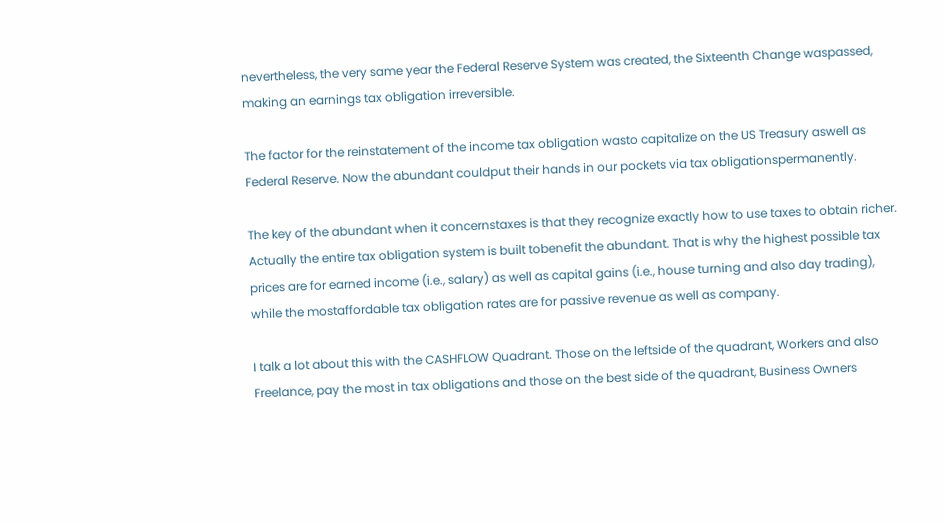nevertheless, the very same year the Federal Reserve System was created, the Sixteenth Change waspassed, making an earnings tax obligation irreversible.

The factor for the reinstatement of the income tax obligation wasto capitalize on the US Treasury aswell as Federal Reserve. Now the abundant couldput their hands in our pockets via tax obligationspermanently.

The key of the abundant when it concernstaxes is that they recognize exactly how to use taxes to obtain richer. Actually the entire tax obligation system is built tobenefit the abundant. That is why the highest possible tax prices are for earned income (i.e., salary) as well as capital gains (i.e., house turning and also day trading), while the mostaffordable tax obligation rates are for passive revenue as well as company.

I talk a lot about this with the CASHFLOW Quadrant. Those on the leftside of the quadrant, Workers and also Freelance, pay the most in tax obligations and those on the best side of the quadrant, Business Owners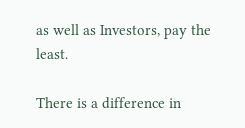as well as Investors, pay the least.

There is a difference in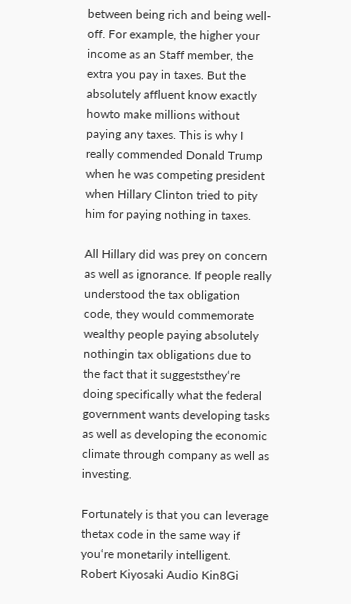between being rich and being well-off. For example, the higher your income as an Staff member, the extra you pay in taxes. But the absolutely affluent know exactly howto make millions without paying any taxes. This is why I really commended Donald Trump when he was competing president when Hillary Clinton tried to pity him for paying nothing in taxes.

All Hillary did was prey on concern as well as ignorance. If people really understood the tax obligation code, they would commemorate wealthy people paying absolutely nothingin tax obligations due to the fact that it suggeststhey‘re doing specifically what the federal government wants developing tasks as well as developing the economic climate through company as well as investing.

Fortunately is that you can leverage thetax code in the same way if you‘re monetarily intelligent. Robert Kiyosaki Audio Kin8Gi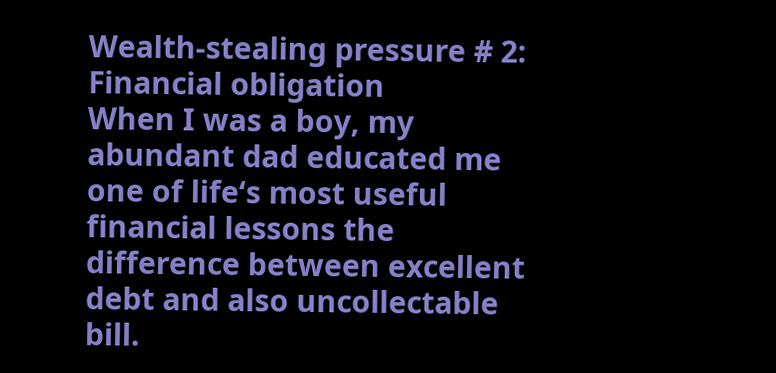Wealth-stealing pressure # 2: Financial obligation
When I was a boy, my abundant dad educated me one of life‘s most useful financial lessons the difference between excellent debt and also uncollectable bill.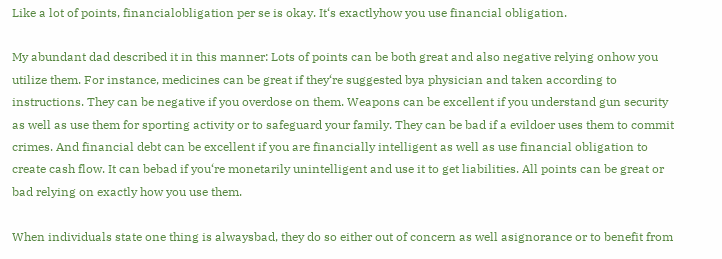Like a lot of points, financialobligation per se is okay. It‘s exactlyhow you use financial obligation.

My abundant dad described it in this manner: Lots of points can be both great and also negative relying onhow you utilize them. For instance, medicines can be great if they‘re suggested bya physician and taken according to instructions. They can be negative if you overdose on them. Weapons can be excellent if you understand gun security as well as use them for sporting activity or to safeguard your family. They can be bad if a evildoer uses them to commit crimes. And financial debt can be excellent if you are financially intelligent as well as use financial obligation to create cash flow. It can bebad if you‘re monetarily unintelligent and use it to get liabilities. All points can be great or bad relying on exactly how you use them.

When individuals state one thing is alwaysbad, they do so either out of concern as well asignorance or to benefit from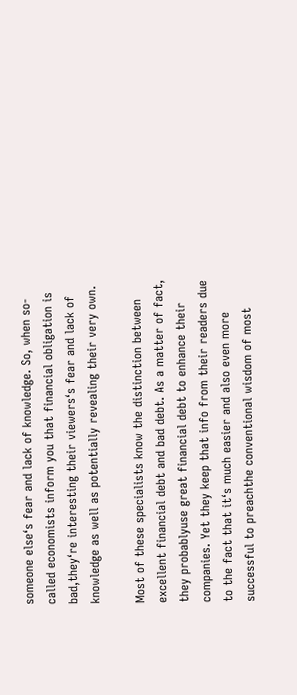someone else‘s fear and lack of knowledge. So, when so-called economists inform you that financial obligation is bad,they‘re interesting their viewers‘s fear and lack of knowledge as well as potentially revealing their very own.

Most of these specialists know the distinction between excellent financial debt and bad debt. As a matter of fact, they probablyuse great financial debt to enhance their companies. Yet they keep that info from their readers due to the fact that it‘s much easier and also even more successful to preachthe conventional wisdom of most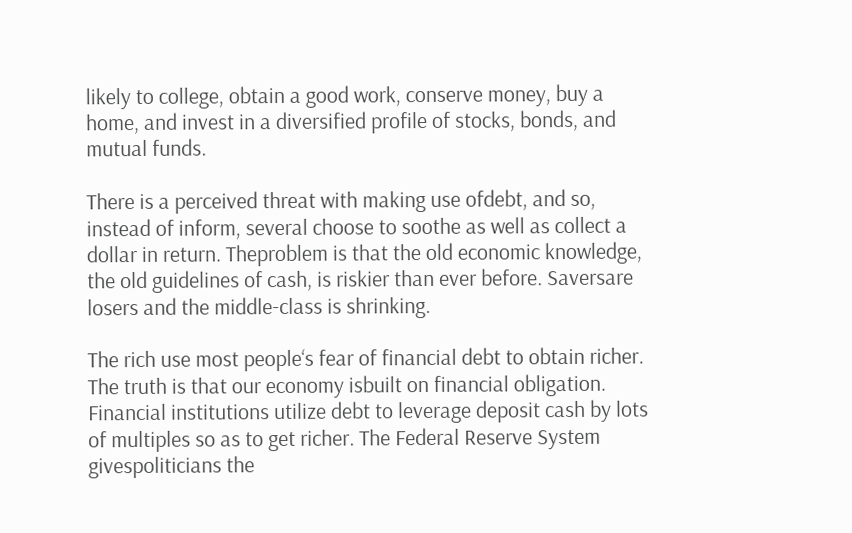likely to college, obtain a good work, conserve money, buy a home, and invest in a diversified profile of stocks, bonds, and mutual funds.

There is a perceived threat with making use ofdebt, and so, instead of inform, several choose to soothe as well as collect a dollar in return. Theproblem is that the old economic knowledge, the old guidelines of cash, is riskier than ever before. Saversare losers and the middle-class is shrinking.

The rich use most people‘s fear of financial debt to obtain richer. The truth is that our economy isbuilt on financial obligation. Financial institutions utilize debt to leverage deposit cash by lots of multiples so as to get richer. The Federal Reserve System givespoliticians the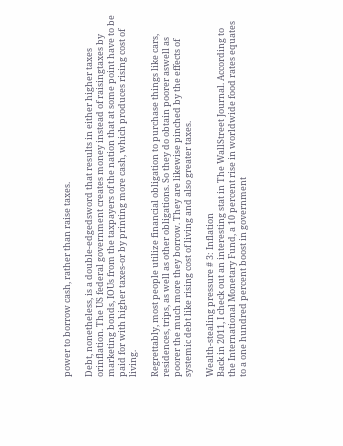power to borrow cash, rather than raise taxes.

Debt, nonetheless, is a double-edgedsword that results in either higher taxes orinflation. The US federal government creates money instead of raisingtaxes by marketing bonds, IOUs from the taxpayers of the nation that at some point have to be paid for with higher taxes-or by printing more cash, which produces rising cost of living.

Regrettably, most people utilize financial obligation to purchase things like cars, residences, trips, as well as other obligations. So they do obtain poorer aswell as poorer the much more they borrow. They are likewise pinched by the effects of systemic debt like rising cost of living and also greater taxes.

Wealth-stealing pressure # 3: Inflation
Back in 2011, I check out an interesting stat in The WallStreet Journal. According to the International Monetary Fund, a 10 percent rise in worldwide food rates equates to a one hundred percent boost in government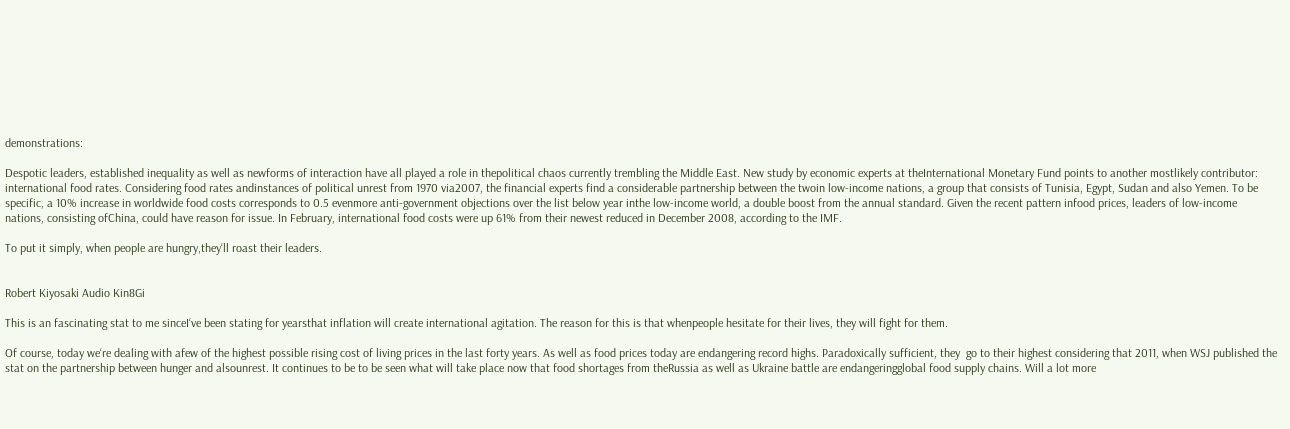demonstrations:

Despotic leaders, established inequality as well as newforms of interaction have all played a role in thepolitical chaos currently trembling the Middle East. New study by economic experts at theInternational Monetary Fund points to another mostlikely contributor: international food rates. Considering food rates andinstances of political unrest from 1970 via2007, the financial experts find a considerable partnership between the twoin low-income nations, a group that consists of Tunisia, Egypt, Sudan and also Yemen. To be specific, a 10% increase in worldwide food costs corresponds to 0.5 evenmore anti-government objections over the list below year inthe low-income world, a double boost from the annual standard. Given the recent pattern infood prices, leaders of low-income nations, consisting ofChina, could have reason for issue. In February, international food costs were up 61% from their newest reduced in December 2008, according to the IMF.

To put it simply, when people are hungry,they‘ll roast their leaders.


Robert Kiyosaki Audio Kin8Gi

This is an fascinating stat to me sinceI‘ve been stating for yearsthat inflation will create international agitation. The reason for this is that whenpeople hesitate for their lives, they will fight for them.

Of course, today we‘re dealing with afew of the highest possible rising cost of living prices in the last forty years. As well as food prices today are endangering record highs. Paradoxically sufficient, they  go to their highest considering that 2011, when WSJ published the stat on the partnership between hunger and alsounrest. It continues to be to be seen what will take place now that food shortages from theRussia as well as Ukraine battle are endangeringglobal food supply chains. Will a lot more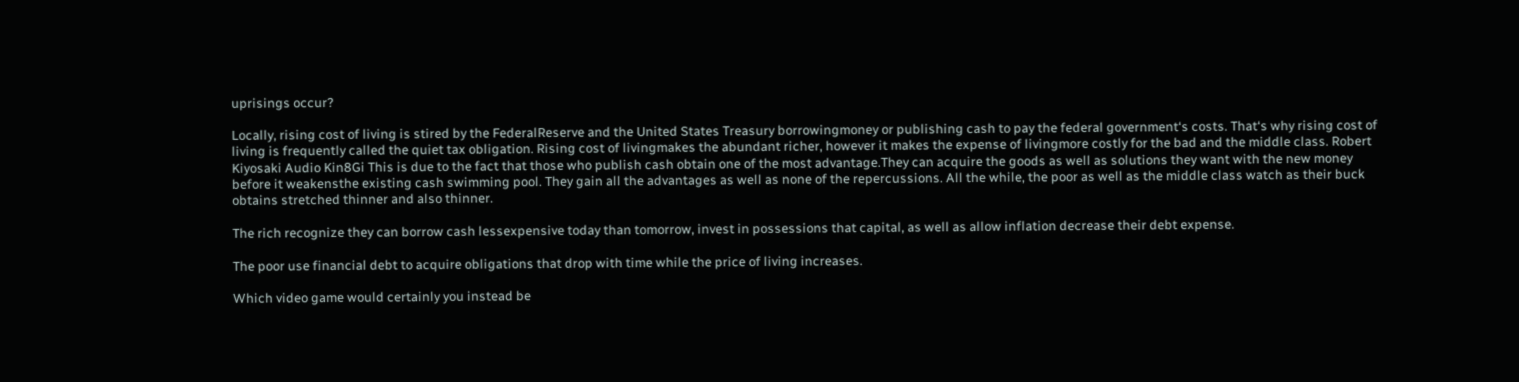uprisings occur?

Locally, rising cost of living is stired by the FederalReserve and the United States Treasury borrowingmoney or publishing cash to pay the federal government‘s costs. That‘s why rising cost of living is frequently called the quiet tax obligation. Rising cost of livingmakes the abundant richer, however it makes the expense of livingmore costly for the bad and the middle class. Robert Kiyosaki Audio Kin8Gi This is due to the fact that those who publish cash obtain one of the most advantage.They can acquire the goods as well as solutions they want with the new money before it weakensthe existing cash swimming pool. They gain all the advantages as well as none of the repercussions. All the while, the poor as well as the middle class watch as their buck obtains stretched thinner and also thinner.

The rich recognize they can borrow cash lessexpensive today than tomorrow, invest in possessions that capital, as well as allow inflation decrease their debt expense.

The poor use financial debt to acquire obligations that drop with time while the price of living increases.

Which video game would certainly you instead be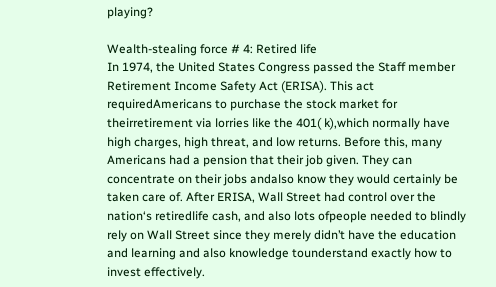playing?

Wealth-stealing force # 4: Retired life
In 1974, the United States Congress passed the Staff member Retirement Income Safety Act (ERISA). This act requiredAmericans to purchase the stock market for theirretirement via lorries like the 401( k),which normally have high charges, high threat, and low returns. Before this, many Americans had a pension that their job given. They can concentrate on their jobs andalso know they would certainly be taken care of. After ERISA, Wall Street had control over the nation‘s retiredlife cash, and also lots ofpeople needed to blindly rely on Wall Street since they merely didn’t have the education and learning and also knowledge tounderstand exactly how to invest effectively.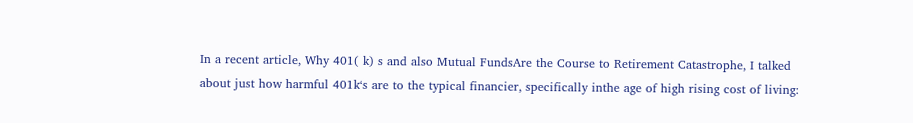In a recent article, Why 401( k) s and also Mutual FundsAre the Course to Retirement Catastrophe, I talked about just how harmful 401k‘s are to the typical financier, specifically inthe age of high rising cost of living: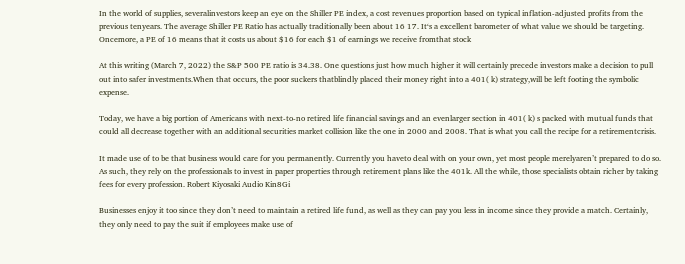In the world of supplies, severalinvestors keep an eye on the Shiller PE index, a cost revenues proportion based on typical inflation-adjusted profits from the previous tenyears. The average Shiller PE Ratio has actually traditionally been about 16 17. It‘s a excellent barometer of what value we should be targeting. Oncemore, a PE of 16 means that it costs us about $16 for each $1 of earnings we receive fromthat stock

At this writing (March 7, 2022) the S&P 500 PE ratio is 34.38. One questions just how much higher it will certainly precede investors make a decision to pull out into safer investments.When that occurs, the poor suckers thatblindly placed their money right into a 401( k) strategy,will be left footing the symbolic expense.

Today, we have a big portion of Americans with next-to-no retired life financial savings and an evenlarger section in 401( k) s packed with mutual funds that could all decrease together with an additional securities market collision like the one in 2000 and 2008. That is what you call the recipe for a retirementcrisis.

It made use of to be that business would care for you permanently. Currently you haveto deal with on your own, yet most people merelyaren’t prepared to do so. As such, they rely on the professionals to invest in paper properties through retirement plans like the 401k. All the while, those specialists obtain richer by taking fees for every profession. Robert Kiyosaki Audio Kin8Gi

Businesses enjoy it too since they don’t need to maintain a retired life fund, as well as they can pay you less in income since they provide a match. Certainly, they only need to pay the suit if employees make use of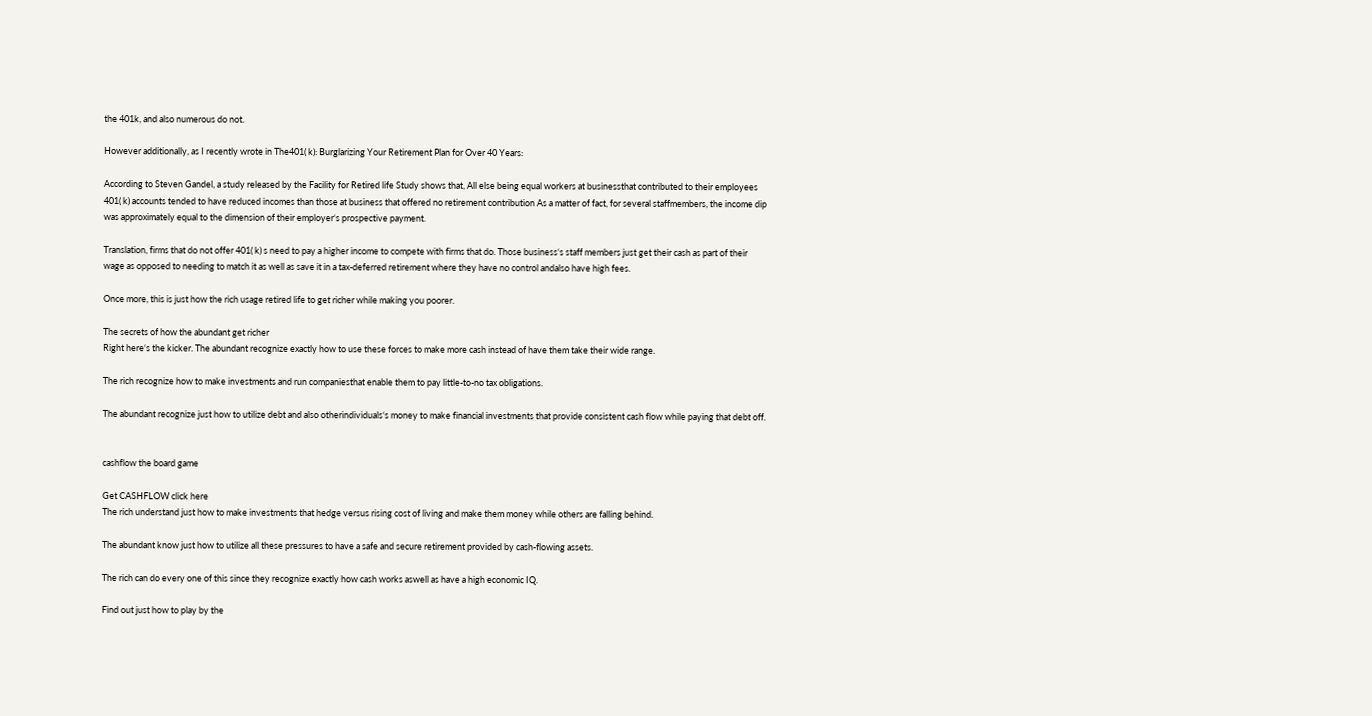the 401k, and also numerous do not.

However additionally, as I recently wrote in The401( k): Burglarizing Your Retirement Plan for Over 40 Years:

According to Steven Gandel, a study released by the Facility for Retired life Study shows that, All else being equal workers at businessthat contributed to their employees 401( k) accounts tended to have reduced incomes than those at business that offered no retirement contribution As a matter of fact, for several staffmembers, the income dip was approximately equal to the dimension of their employer‘s prospective payment.

Translation, firms that do not offer 401( k) s need to pay a higher income to compete with firms that do. Those business‘s staff members just get their cash as part of their wage as opposed to needing to match it as well as save it in a tax-deferred retirement where they have no control andalso have high fees.

Once more, this is just how the rich usage retired life to get richer while making you poorer.

The secrets of how the abundant get richer
Right here‘s the kicker. The abundant recognize exactly how to use these forces to make more cash instead of have them take their wide range.

The rich recognize how to make investments and run companiesthat enable them to pay little-to-no tax obligations.

The abundant recognize just how to utilize debt and also otherindividuals‘s money to make financial investments that provide consistent cash flow while paying that debt off.


cashflow the board game

Get CASHFLOW click here
The rich understand just how to make investments that hedge versus rising cost of living and make them money while others are falling behind.

The abundant know just how to utilize all these pressures to have a safe and secure retirement provided by cash-flowing assets.

The rich can do every one of this since they recognize exactly how cash works aswell as have a high economic IQ.

Find out just how to play by the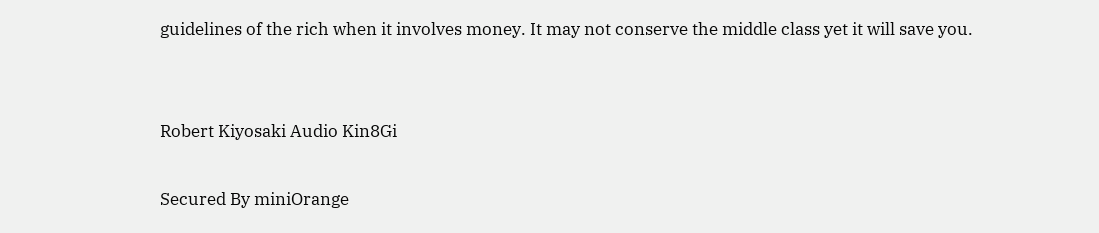guidelines of the rich when it involves money. It may not conserve the middle class yet it will save you.


Robert Kiyosaki Audio Kin8Gi

Secured By miniOrange